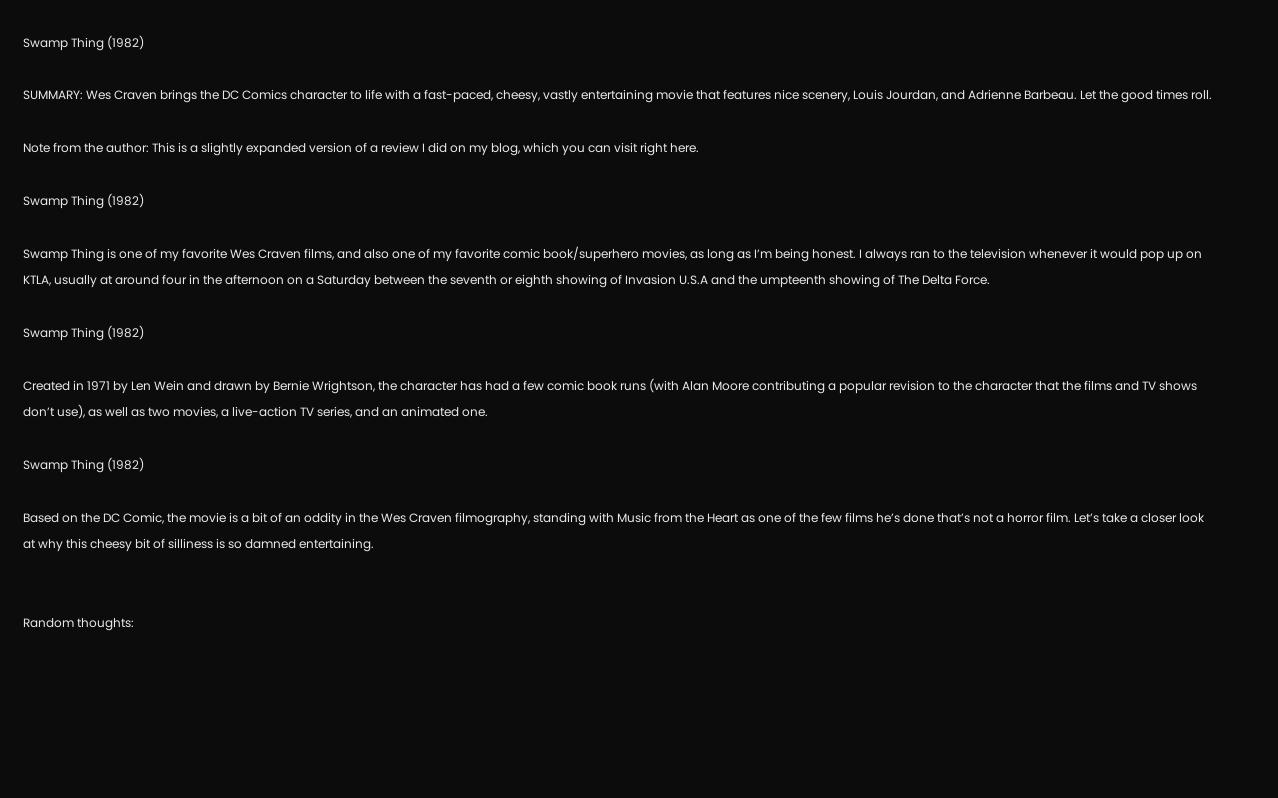Swamp Thing (1982)

SUMMARY: Wes Craven brings the DC Comics character to life with a fast-paced, cheesy, vastly entertaining movie that features nice scenery, Louis Jourdan, and Adrienne Barbeau. Let the good times roll.

Note from the author: This is a slightly expanded version of a review I did on my blog, which you can visit right here.

Swamp Thing (1982)

Swamp Thing is one of my favorite Wes Craven films, and also one of my favorite comic book/superhero movies, as long as I’m being honest. I always ran to the television whenever it would pop up on KTLA, usually at around four in the afternoon on a Saturday between the seventh or eighth showing of Invasion U.S.A and the umpteenth showing of The Delta Force.

Swamp Thing (1982)

Created in 1971 by Len Wein and drawn by Bernie Wrightson, the character has had a few comic book runs (with Alan Moore contributing a popular revision to the character that the films and TV shows don’t use), as well as two movies, a live-action TV series, and an animated one.

Swamp Thing (1982)

Based on the DC Comic, the movie is a bit of an oddity in the Wes Craven filmography, standing with Music from the Heart as one of the few films he’s done that’s not a horror film. Let’s take a closer look at why this cheesy bit of silliness is so damned entertaining.


Random thoughts: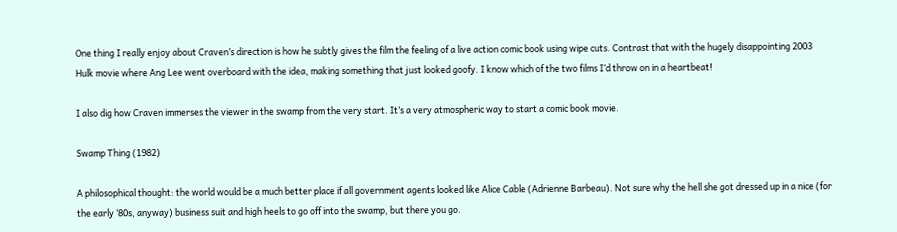One thing I really enjoy about Craven’s direction is how he subtly gives the film the feeling of a live action comic book using wipe cuts. Contrast that with the hugely disappointing 2003 Hulk movie where Ang Lee went overboard with the idea, making something that just looked goofy. I know which of the two films I’d throw on in a heartbeat!

I also dig how Craven immerses the viewer in the swamp from the very start. It’s a very atmospheric way to start a comic book movie.

Swamp Thing (1982)

A philosophical thought: the world would be a much better place if all government agents looked like Alice Cable (Adrienne Barbeau). Not sure why the hell she got dressed up in a nice (for the early ‘80s, anyway) business suit and high heels to go off into the swamp, but there you go.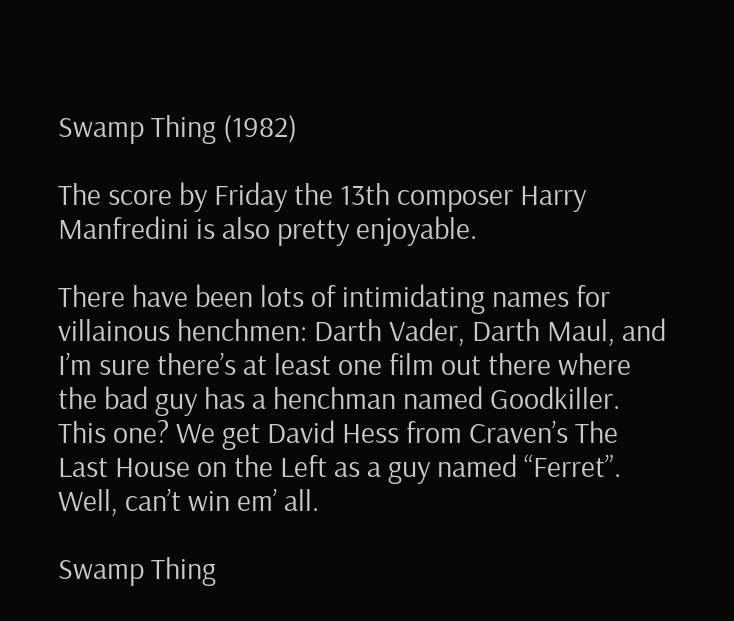Swamp Thing (1982)

The score by Friday the 13th composer Harry Manfredini is also pretty enjoyable.

There have been lots of intimidating names for villainous henchmen: Darth Vader, Darth Maul, and I’m sure there’s at least one film out there where the bad guy has a henchman named Goodkiller. This one? We get David Hess from Craven’s The Last House on the Left as a guy named “Ferret”. Well, can’t win em’ all.

Swamp Thing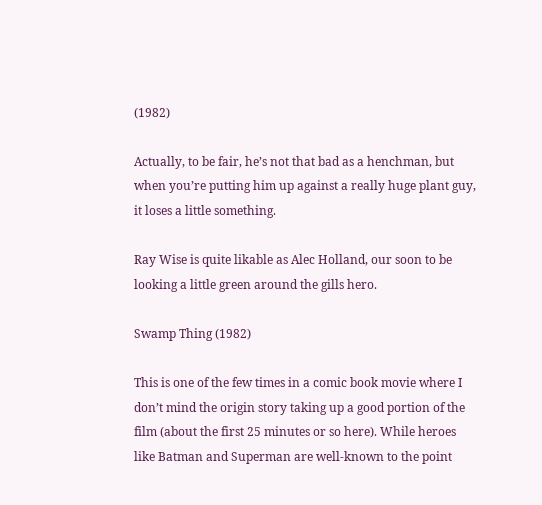(1982)

Actually, to be fair, he’s not that bad as a henchman, but when you’re putting him up against a really huge plant guy, it loses a little something.

Ray Wise is quite likable as Alec Holland, our soon to be looking a little green around the gills hero.

Swamp Thing (1982)

This is one of the few times in a comic book movie where I don’t mind the origin story taking up a good portion of the film (about the first 25 minutes or so here). While heroes like Batman and Superman are well-known to the point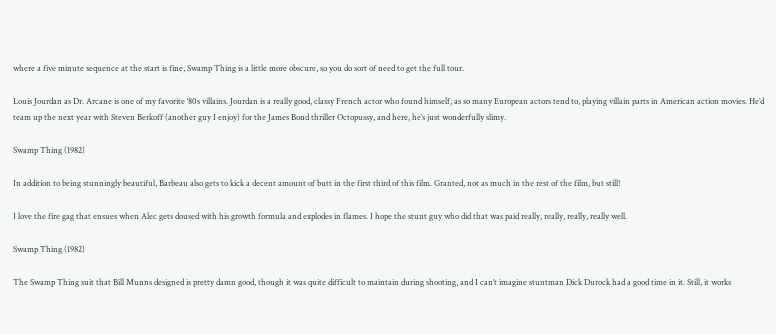where a five minute sequence at the start is fine, Swamp Thing is a little more obscure, so you do sort of need to get the full tour.

Louis Jourdan as Dr. Arcane is one of my favorite ‘80s villains. Jourdan is a really good, classy French actor who found himself, as so many European actors tend to, playing villain parts in American action movies. He’d team up the next year with Steven Berkoff (another guy I enjoy) for the James Bond thriller Octopussy, and here, he’s just wonderfully slimy.

Swamp Thing (1982)

In addition to being stunningly beautiful, Barbeau also gets to kick a decent amount of butt in the first third of this film. Granted, not as much in the rest of the film, but still!

I love the fire gag that ensues when Alec gets doused with his growth formula and explodes in flames. I hope the stunt guy who did that was paid really, really, really, really well.

Swamp Thing (1982)

The Swamp Thing suit that Bill Munns designed is pretty damn good, though it was quite difficult to maintain during shooting, and I can’t imagine stuntman Dick Durock had a good time in it. Still, it works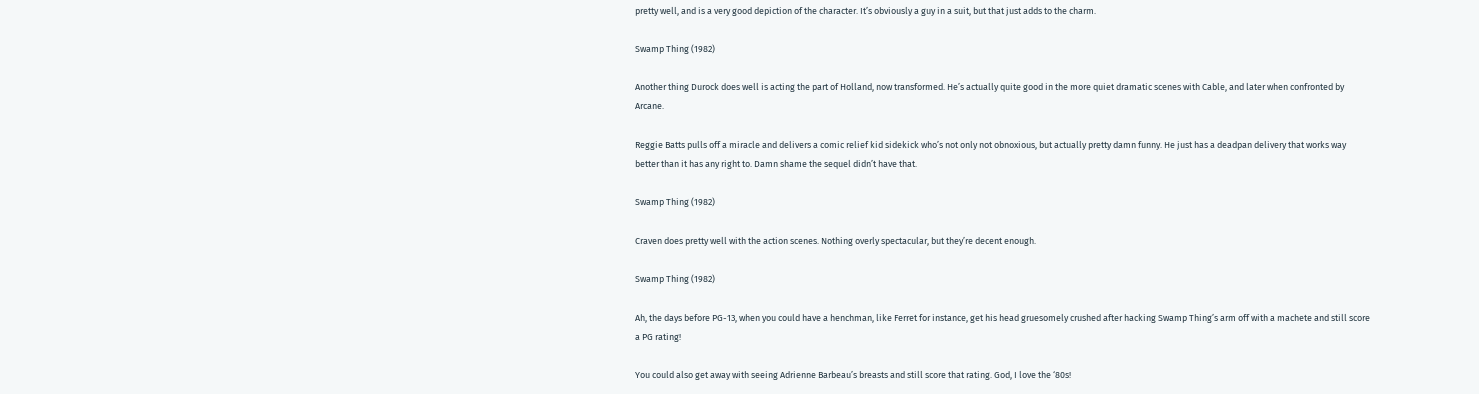pretty well, and is a very good depiction of the character. It’s obviously a guy in a suit, but that just adds to the charm.

Swamp Thing (1982)

Another thing Durock does well is acting the part of Holland, now transformed. He’s actually quite good in the more quiet dramatic scenes with Cable, and later when confronted by Arcane.

Reggie Batts pulls off a miracle and delivers a comic relief kid sidekick who’s not only not obnoxious, but actually pretty damn funny. He just has a deadpan delivery that works way better than it has any right to. Damn shame the sequel didn’t have that.

Swamp Thing (1982)

Craven does pretty well with the action scenes. Nothing overly spectacular, but they’re decent enough.

Swamp Thing (1982)

Ah, the days before PG-13, when you could have a henchman, like Ferret for instance, get his head gruesomely crushed after hacking Swamp Thing’s arm off with a machete and still score a PG rating!

You could also get away with seeing Adrienne Barbeau’s breasts and still score that rating. God, I love the ‘80s!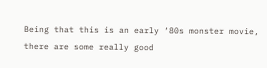Being that this is an early ‘80s monster movie, there are some really good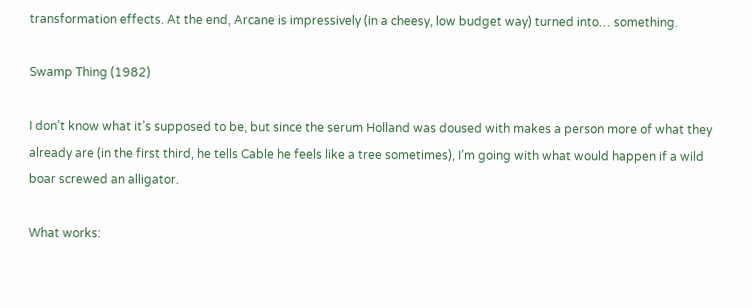transformation effects. At the end, Arcane is impressively (in a cheesy, low budget way) turned into… something.

Swamp Thing (1982)

I don’t know what it’s supposed to be, but since the serum Holland was doused with makes a person more of what they already are (in the first third, he tells Cable he feels like a tree sometimes), I’m going with what would happen if a wild boar screwed an alligator.

What works: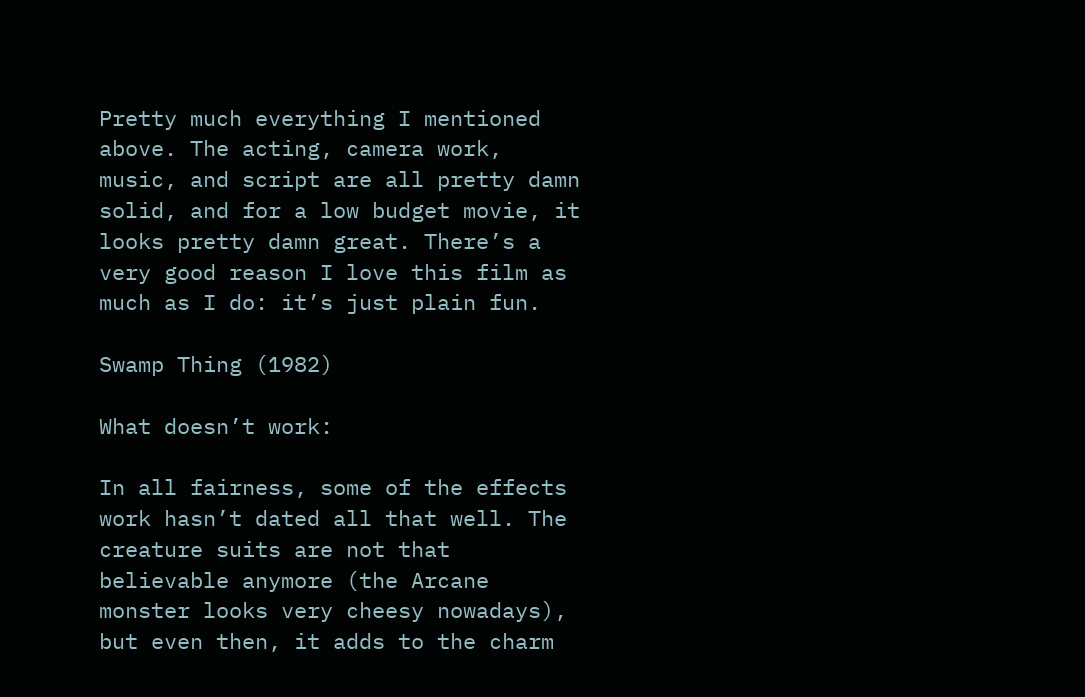Pretty much everything I mentioned above. The acting, camera work, music, and script are all pretty damn solid, and for a low budget movie, it looks pretty damn great. There’s a very good reason I love this film as much as I do: it’s just plain fun.

Swamp Thing (1982)

What doesn’t work:

In all fairness, some of the effects work hasn’t dated all that well. The creature suits are not that believable anymore (the Arcane monster looks very cheesy nowadays), but even then, it adds to the charm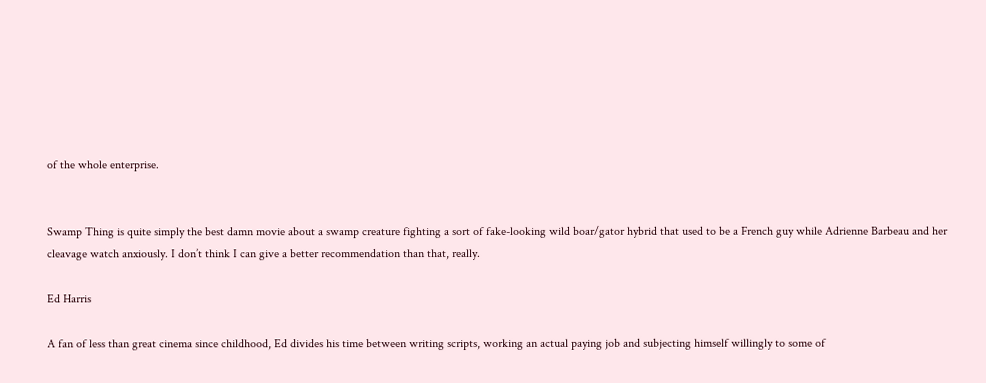of the whole enterprise.


Swamp Thing is quite simply the best damn movie about a swamp creature fighting a sort of fake-looking wild boar/gator hybrid that used to be a French guy while Adrienne Barbeau and her cleavage watch anxiously. I don’t think I can give a better recommendation than that, really.

Ed Harris

A fan of less than great cinema since childhood, Ed divides his time between writing scripts, working an actual paying job and subjecting himself willingly to some of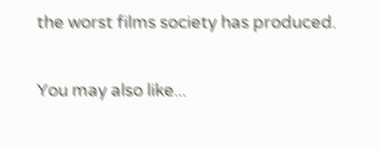the worst films society has produced.

You may also like...